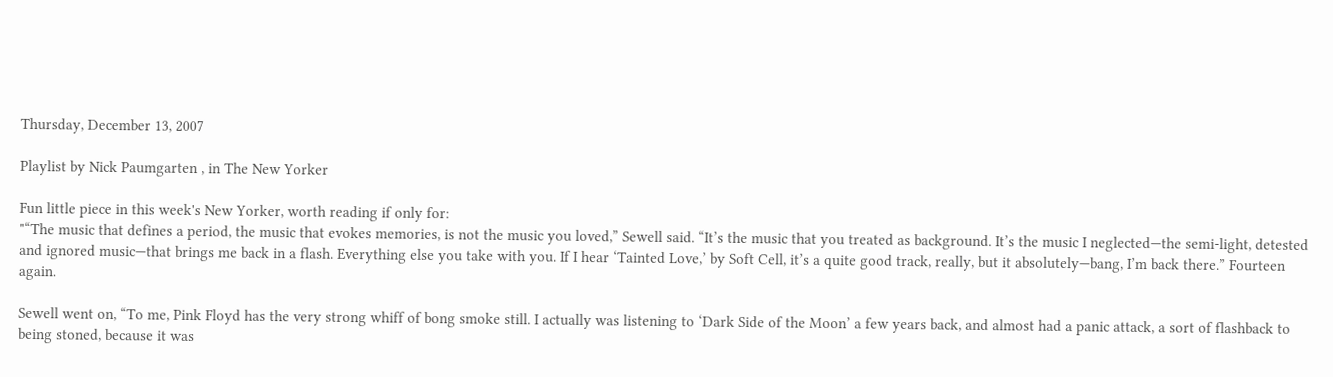Thursday, December 13, 2007

Playlist by Nick Paumgarten , in The New Yorker

Fun little piece in this week's New Yorker, worth reading if only for:
"“The music that defines a period, the music that evokes memories, is not the music you loved,” Sewell said. “It’s the music that you treated as background. It’s the music I neglected—the semi-light, detested and ignored music—that brings me back in a flash. Everything else you take with you. If I hear ‘Tainted Love,’ by Soft Cell, it’s a quite good track, really, but it absolutely—bang, I’m back there.” Fourteen again.

Sewell went on, “To me, Pink Floyd has the very strong whiff of bong smoke still. I actually was listening to ‘Dark Side of the Moon’ a few years back, and almost had a panic attack, a sort of flashback to being stoned, because it was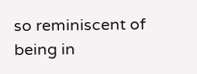so reminiscent of being in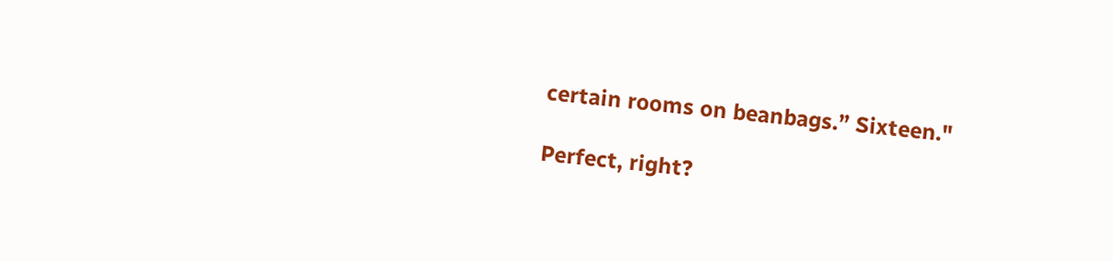certain rooms on beanbags.” Sixteen."

Perfect, right?